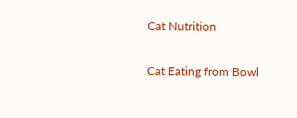Cat Nutrition

Cat Eating from Bowl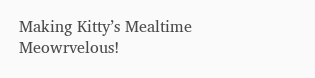Making Kitty’s Mealtime Meowrvelous!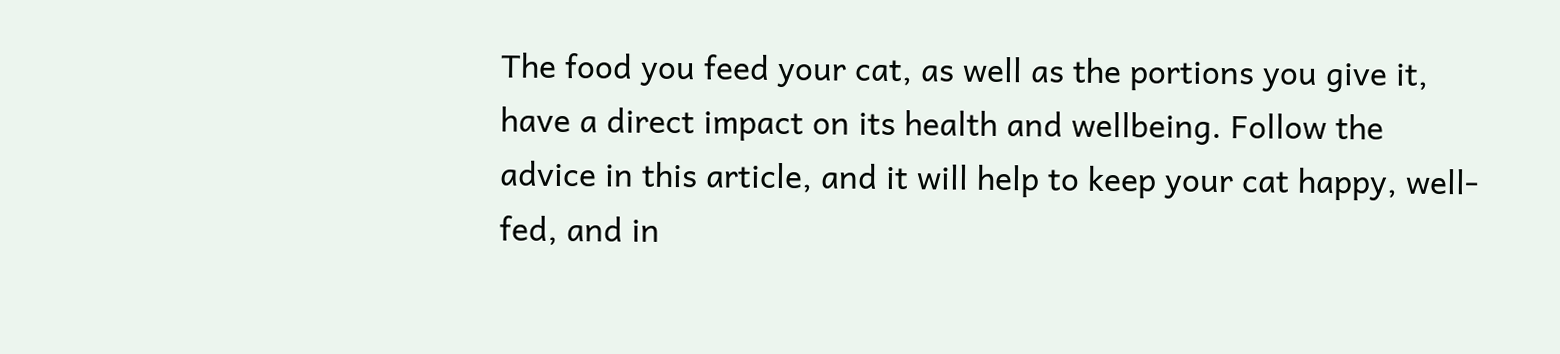The food you feed your cat, as well as the portions you give it, have a direct impact on its health and wellbeing. Follow the advice in this article, and it will help to keep your cat happy, well-fed, and in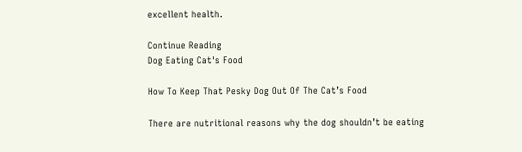excellent health.

Continue Reading
Dog Eating Cat's Food

How To Keep That Pesky Dog Out Of The Cat’s Food

There are nutritional reasons why the dog shouldn’t be eating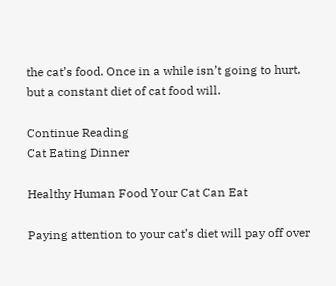the cat’s food. Once in a while isn’t going to hurt, but a constant diet of cat food will.

Continue Reading
Cat Eating Dinner

Healthy Human Food Your Cat Can Eat

Paying attention to your cat’s diet will pay off over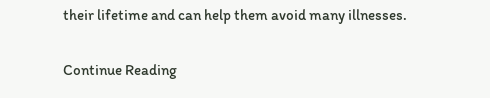their lifetime and can help them avoid many illnesses.

Continue Reading